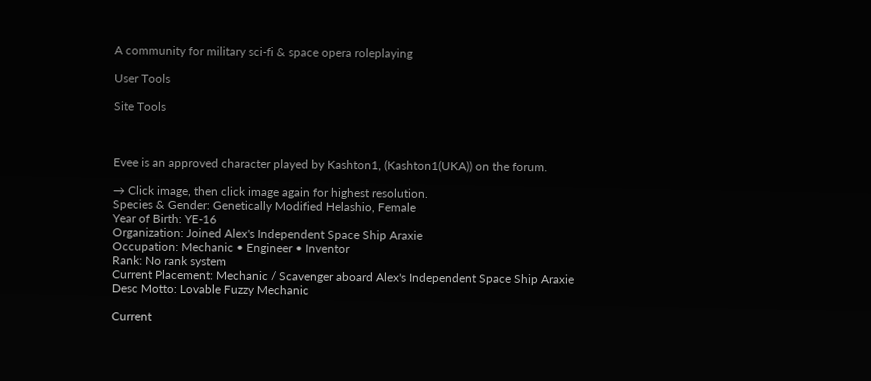A community for military sci-fi & space opera roleplaying

User Tools

Site Tools



Evee is an approved character played by Kashton1, (Kashton1(UKA)) on the forum.

→ Click image, then click image again for highest resolution.
Species & Gender: Genetically Modified Helashio, Female
Year of Birth: YE-16
Organization: Joined Alex's Independent Space Ship Araxie
Occupation: Mechanic • Engineer • Inventor
Rank: No rank system
Current Placement: Mechanic / Scavenger aboard Alex's Independent Space Ship Araxie
Desc Motto: Lovable Fuzzy Mechanic

Current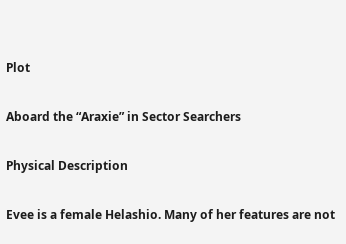Plot

Aboard the “Araxie” in Sector Searchers

Physical Description

Evee is a female Helashio. Many of her features are not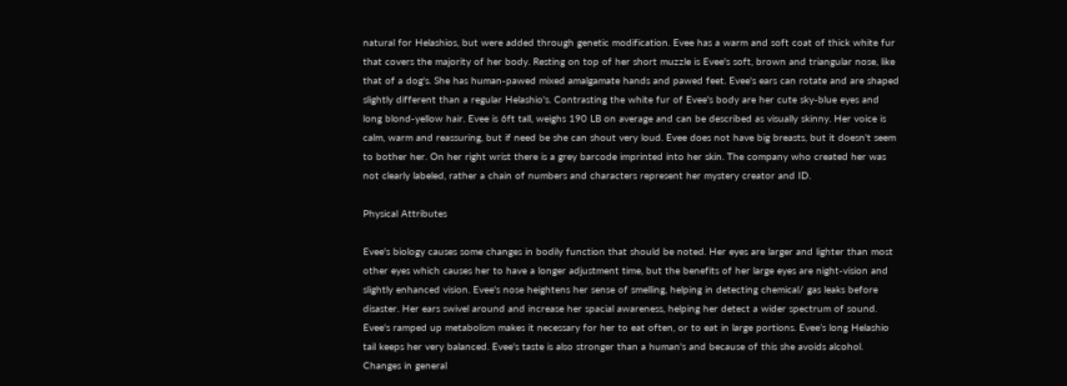natural for Helashios, but were added through genetic modification. Evee has a warm and soft coat of thick white fur that covers the majority of her body. Resting on top of her short muzzle is Evee's soft, brown and triangular nose, like that of a dog's. She has human-pawed mixed amalgamate hands and pawed feet. Evee's ears can rotate and are shaped slightly different than a regular Helashio's. Contrasting the white fur of Evee's body are her cute sky-blue eyes and long blond-yellow hair. Evee is 6ft tall, weighs 190 LB on average and can be described as visually skinny. Her voice is calm, warm and reassuring, but if need be she can shout very loud. Evee does not have big breasts, but it doesn't seem to bother her. On her right wrist there is a grey barcode imprinted into her skin. The company who created her was not clearly labeled, rather a chain of numbers and characters represent her mystery creator and ID.

Physical Attributes

Evee's biology causes some changes in bodily function that should be noted. Her eyes are larger and lighter than most other eyes which causes her to have a longer adjustment time, but the benefits of her large eyes are night-vision and slightly enhanced vision. Evee's nose heightens her sense of smelling, helping in detecting chemical/ gas leaks before disaster. Her ears swivel around and increase her spacial awareness, helping her detect a wider spectrum of sound. Evee's ramped up metabolism makes it necessary for her to eat often, or to eat in large portions. Evee’s long Helashio tail keeps her very balanced. Evee's taste is also stronger than a human's and because of this she avoids alcohol. Changes in general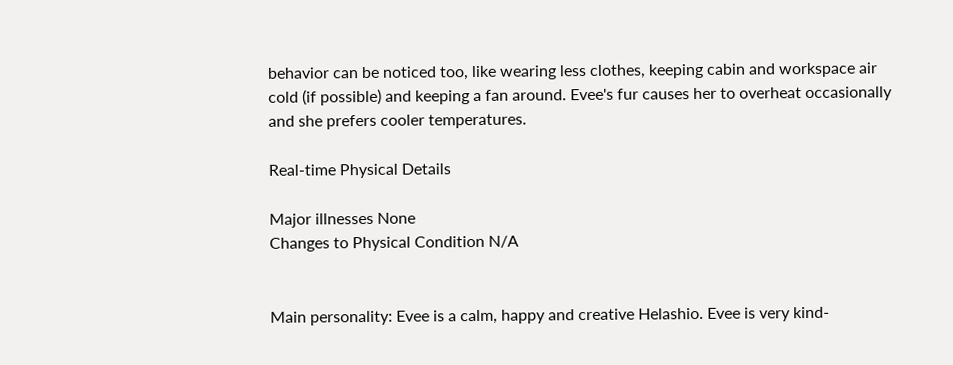behavior can be noticed too, like wearing less clothes, keeping cabin and workspace air cold (if possible) and keeping a fan around. Evee's fur causes her to overheat occasionally and she prefers cooler temperatures.

Real-time Physical Details

Major illnesses None
Changes to Physical Condition N/A


Main personality: Evee is a calm, happy and creative Helashio. Evee is very kind-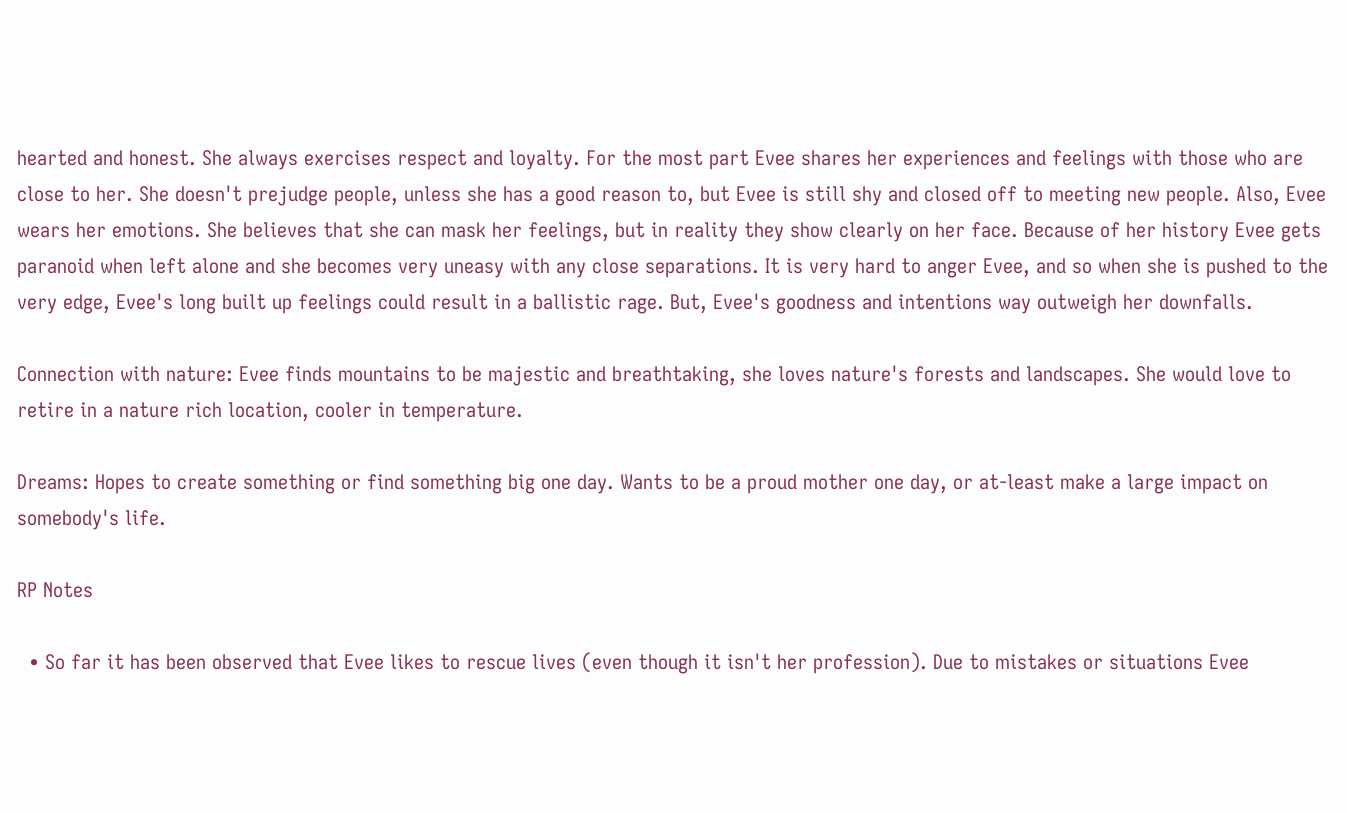hearted and honest. She always exercises respect and loyalty. For the most part Evee shares her experiences and feelings with those who are close to her. She doesn't prejudge people, unless she has a good reason to, but Evee is still shy and closed off to meeting new people. Also, Evee wears her emotions. She believes that she can mask her feelings, but in reality they show clearly on her face. Because of her history Evee gets paranoid when left alone and she becomes very uneasy with any close separations. It is very hard to anger Evee, and so when she is pushed to the very edge, Evee's long built up feelings could result in a ballistic rage. But, Evee's goodness and intentions way outweigh her downfalls.

Connection with nature: Evee finds mountains to be majestic and breathtaking, she loves nature's forests and landscapes. She would love to retire in a nature rich location, cooler in temperature.

Dreams: Hopes to create something or find something big one day. Wants to be a proud mother one day, or at-least make a large impact on somebody's life.

RP Notes

  • So far it has been observed that Evee likes to rescue lives (even though it isn't her profession). Due to mistakes or situations Evee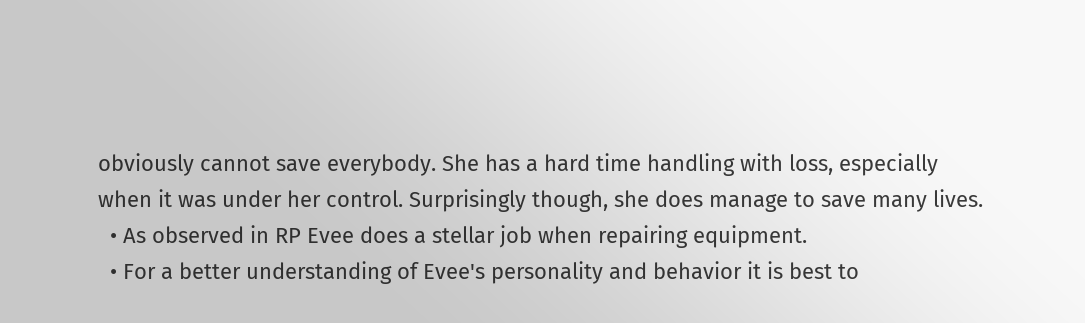obviously cannot save everybody. She has a hard time handling with loss, especially when it was under her control. Surprisingly though, she does manage to save many lives.
  • As observed in RP Evee does a stellar job when repairing equipment.
  • For a better understanding of Evee's personality and behavior it is best to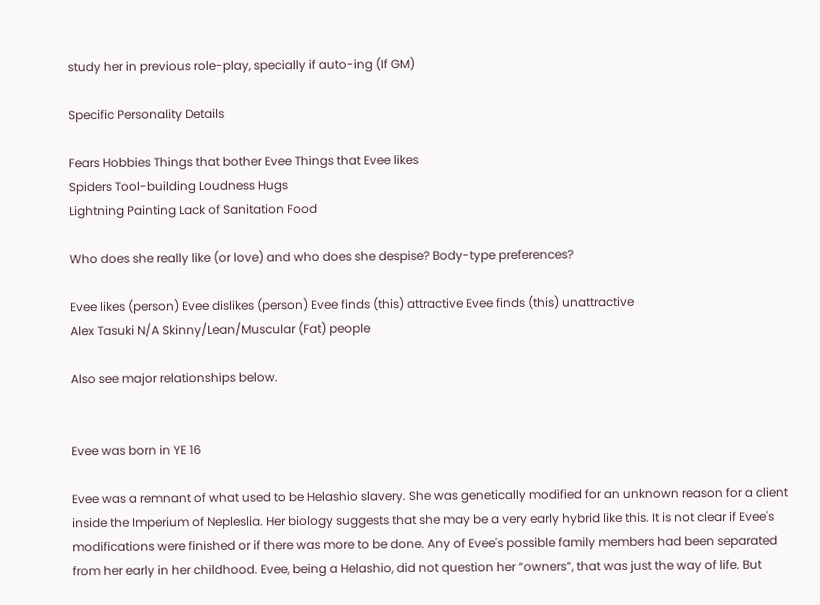study her in previous role-play, specially if auto-ing (If GM)

Specific Personality Details

Fears Hobbies Things that bother Evee Things that Evee likes
Spiders Tool-building Loudness Hugs
Lightning Painting Lack of Sanitation Food

Who does she really like (or love) and who does she despise? Body-type preferences?

Evee likes (person) Evee dislikes (person) Evee finds (this) attractive Evee finds (this) unattractive
Alex Tasuki N/A Skinny/Lean/Muscular (Fat) people

Also see major relationships below.


Evee was born in YE 16

Evee was a remnant of what used to be Helashio slavery. She was genetically modified for an unknown reason for a client inside the Imperium of Nepleslia. Her biology suggests that she may be a very early hybrid like this. It is not clear if Evee's modifications were finished or if there was more to be done. Any of Evee's possible family members had been separated from her early in her childhood. Evee, being a Helashio, did not question her “owners”, that was just the way of life. But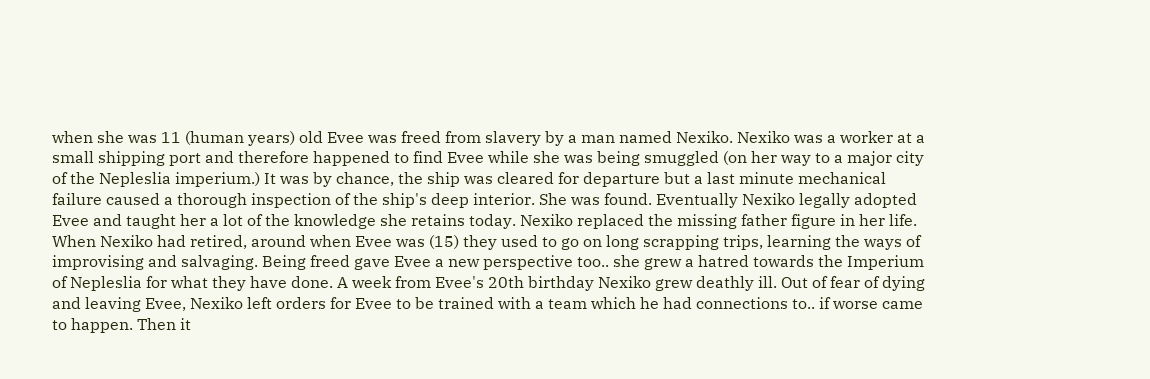when she was 11 (human years) old Evee was freed from slavery by a man named Nexiko. Nexiko was a worker at a small shipping port and therefore happened to find Evee while she was being smuggled (on her way to a major city of the Nepleslia imperium.) It was by chance, the ship was cleared for departure but a last minute mechanical failure caused a thorough inspection of the ship's deep interior. She was found. Eventually Nexiko legally adopted Evee and taught her a lot of the knowledge she retains today. Nexiko replaced the missing father figure in her life. When Nexiko had retired, around when Evee was (15) they used to go on long scrapping trips, learning the ways of improvising and salvaging. Being freed gave Evee a new perspective too.. she grew a hatred towards the Imperium of Nepleslia for what they have done. A week from Evee's 20th birthday Nexiko grew deathly ill. Out of fear of dying and leaving Evee, Nexiko left orders for Evee to be trained with a team which he had connections to.. if worse came to happen. Then it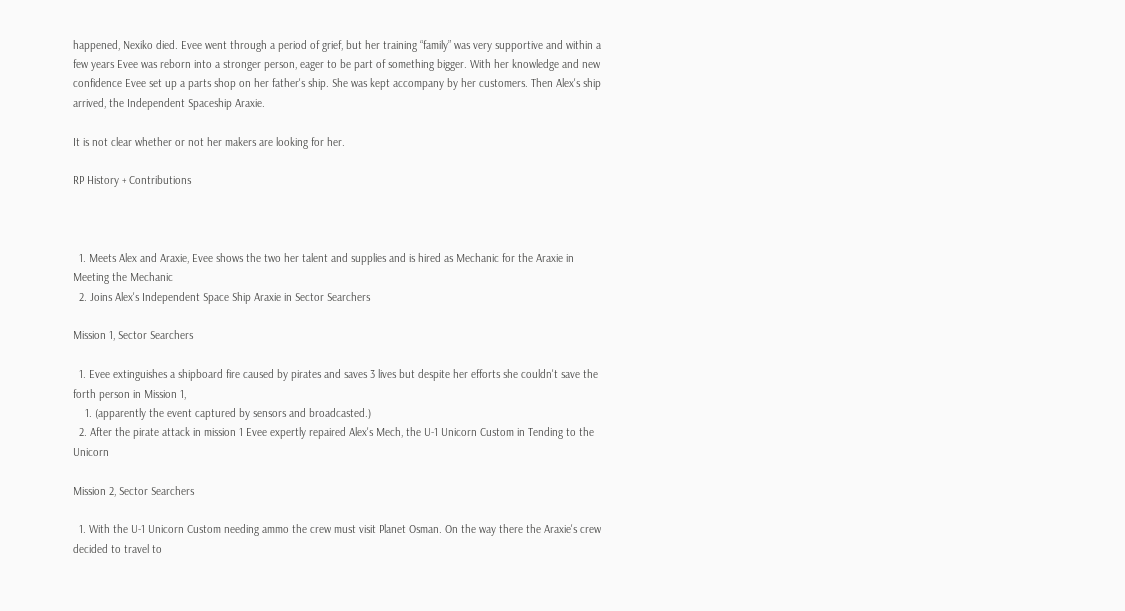happened, Nexiko died. Evee went through a period of grief, but her training “family” was very supportive and within a few years Evee was reborn into a stronger person, eager to be part of something bigger. With her knowledge and new confidence Evee set up a parts shop on her father's ship. She was kept accompany by her customers. Then Alex's ship arrived, the Independent Spaceship Araxie.

It is not clear whether or not her makers are looking for her.

RP History + Contributions



  1. Meets Alex and Araxie, Evee shows the two her talent and supplies and is hired as Mechanic for the Araxie in Meeting the Mechanic
  2. Joins Alex's Independent Space Ship Araxie in Sector Searchers

Mission 1, Sector Searchers

  1. Evee extinguishes a shipboard fire caused by pirates and saves 3 lives but despite her efforts she couldn't save the forth person in Mission 1,
    1. (apparently the event captured by sensors and broadcasted.)
  2. After the pirate attack in mission 1 Evee expertly repaired Alex's Mech, the U-1 Unicorn Custom in Tending to the Unicorn

Mission 2, Sector Searchers

  1. With the U-1 Unicorn Custom needing ammo the crew must visit Planet Osman. On the way there the Araxie's crew decided to travel to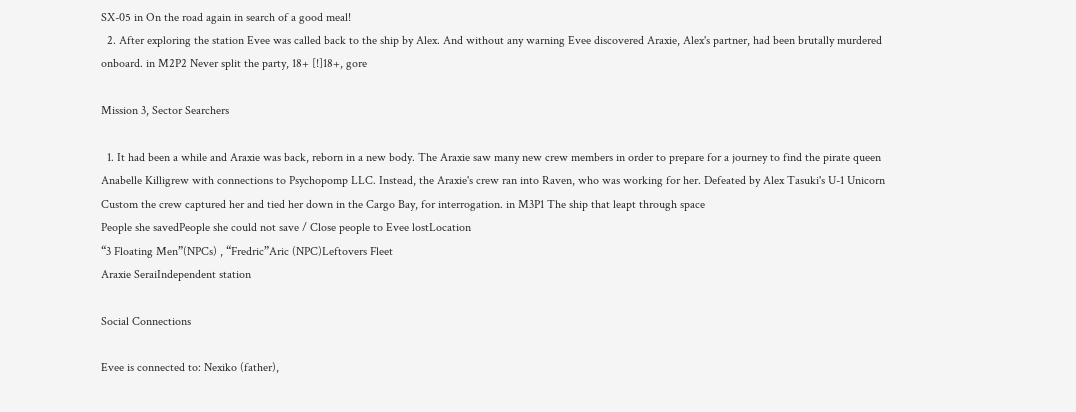SX-05 in On the road again in search of a good meal!
  2. After exploring the station Evee was called back to the ship by Alex. And without any warning Evee discovered Araxie, Alex's partner, had been brutally murdered onboard. in M2P2 Never split the party, 18+ [!]18+, gore

Mission 3, Sector Searchers

  1. It had been a while and Araxie was back, reborn in a new body. The Araxie saw many new crew members in order to prepare for a journey to find the pirate queen Anabelle Killigrew with connections to Psychopomp LLC. Instead, the Araxie's crew ran into Raven, who was working for her. Defeated by Alex Tasuki's U-1 Unicorn Custom the crew captured her and tied her down in the Cargo Bay, for interrogation. in M3P1 The ship that leapt through space
People she savedPeople she could not save / Close people to Evee lostLocation
“3 Floating Men”(NPCs) , “Fredric”Aric (NPC)Leftovers Fleet
Araxie SeraiIndependent station

Social Connections

Evee is connected to: Nexiko (father),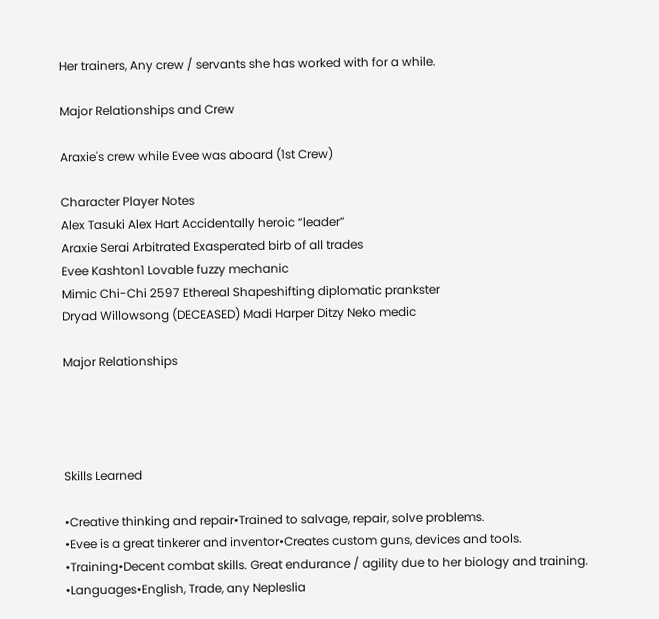Her trainers, Any crew / servants she has worked with for a while.

Major Relationships and Crew

Araxie's crew while Evee was aboard (1st Crew)

Character Player Notes
Alex Tasuki Alex Hart Accidentally heroic “leader”
Araxie Serai Arbitrated Exasperated birb of all trades
Evee Kashton1 Lovable fuzzy mechanic
Mimic Chi-Chi 2597 Ethereal Shapeshifting diplomatic prankster
Dryad Willowsong (DECEASED) Madi Harper Ditzy Neko medic

Major Relationships




Skills Learned

•Creative thinking and repair•Trained to salvage, repair, solve problems.
•Evee is a great tinkerer and inventor•Creates custom guns, devices and tools.
•Training•Decent combat skills. Great endurance / agility due to her biology and training.
•Languages•English, Trade, any Nepleslia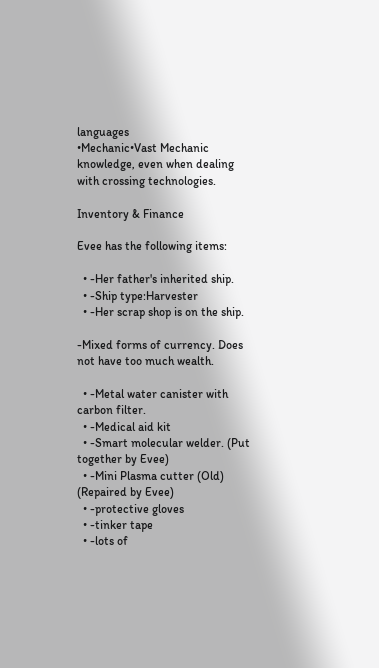languages
•Mechanic•Vast Mechanic knowledge, even when dealing with crossing technologies.

Inventory & Finance

Evee has the following items:

  • -Her father's inherited ship.
  • -Ship type:Harvester
  • -Her scrap shop is on the ship.

-Mixed forms of currency. Does not have too much wealth.

  • -Metal water canister with carbon filter.
  • -Medical aid kit
  • -Smart molecular welder. (Put together by Evee)
  • -Mini Plasma cutter (Old) (Repaired by Evee)
  • -protective gloves
  • -tinker tape
  • -lots of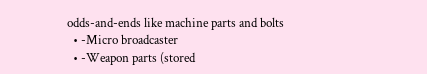odds-and-ends like machine parts and bolts
  • -Micro broadcaster
  • -Weapon parts (stored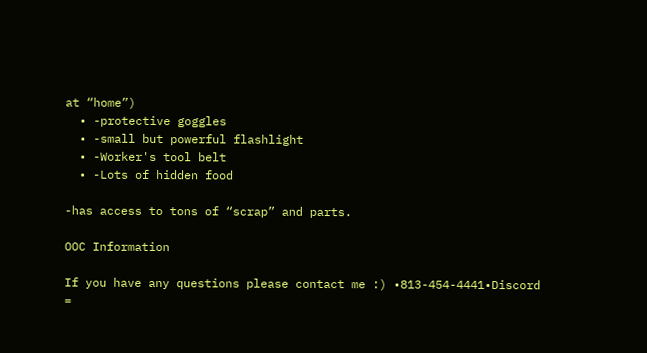at “home”)
  • -protective goggles
  • -small but powerful flashlight
  • -Worker's tool belt
  • -Lots of hidden food

-has access to tons of “scrap” and parts.

OOC Information

If you have any questions please contact me :) •813-454-4441•Discord =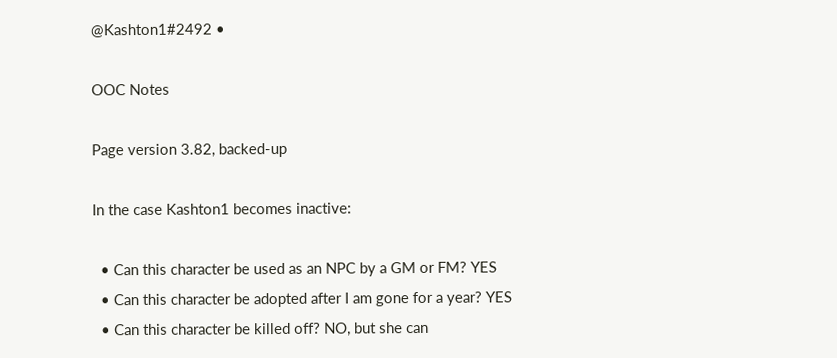@Kashton1#2492 •

OOC Notes

Page version 3.82, backed-up

In the case Kashton1 becomes inactive:

  • Can this character be used as an NPC by a GM or FM? YES
  • Can this character be adopted after I am gone for a year? YES
  • Can this character be killed off? NO, but she can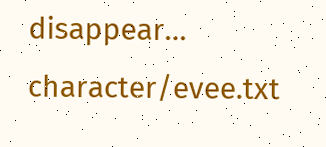disappear…
character/evee.txt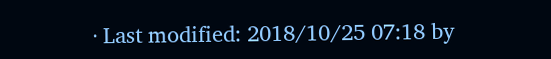· Last modified: 2018/10/25 07:18 by